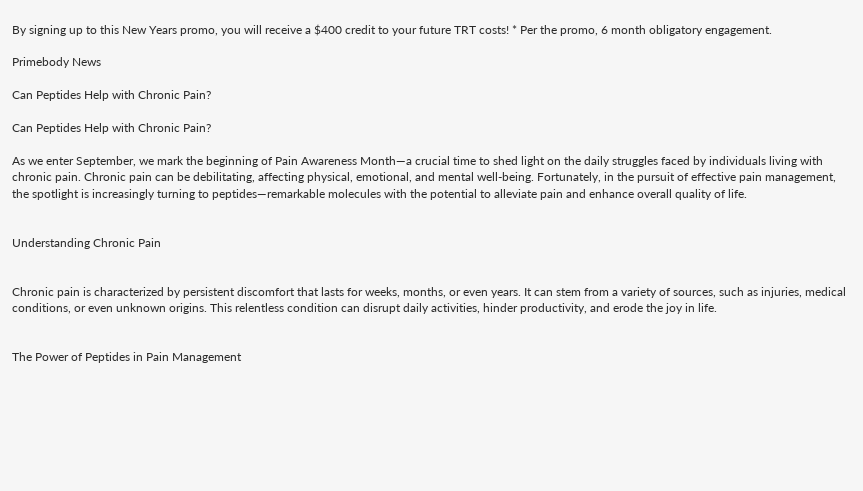By signing up to this New Years promo, you will receive a $400 credit to your future TRT costs! * Per the promo, 6 month obligatory engagement.

Primebody News

Can Peptides Help with Chronic Pain?

Can Peptides Help with Chronic Pain?

As we enter September, we mark the beginning of Pain Awareness Month—a crucial time to shed light on the daily struggles faced by individuals living with chronic pain. Chronic pain can be debilitating, affecting physical, emotional, and mental well-being. Fortunately, in the pursuit of effective pain management, the spotlight is increasingly turning to peptides—remarkable molecules with the potential to alleviate pain and enhance overall quality of life.


Understanding Chronic Pain


Chronic pain is characterized by persistent discomfort that lasts for weeks, months, or even years. It can stem from a variety of sources, such as injuries, medical conditions, or even unknown origins. This relentless condition can disrupt daily activities, hinder productivity, and erode the joy in life.


The Power of Peptides in Pain Management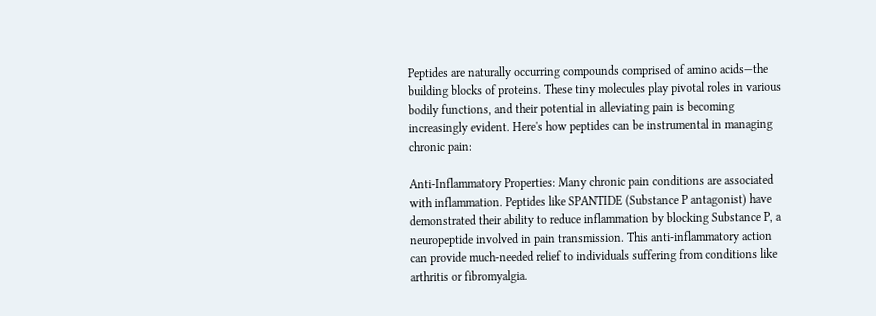Peptides are naturally occurring compounds comprised of amino acids—the building blocks of proteins. These tiny molecules play pivotal roles in various bodily functions, and their potential in alleviating pain is becoming increasingly evident. Here's how peptides can be instrumental in managing chronic pain:

Anti-Inflammatory Properties: Many chronic pain conditions are associated with inflammation. Peptides like SPANTIDE (Substance P antagonist) have demonstrated their ability to reduce inflammation by blocking Substance P, a neuropeptide involved in pain transmission. This anti-inflammatory action can provide much-needed relief to individuals suffering from conditions like arthritis or fibromyalgia.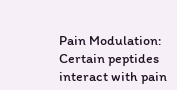Pain Modulation: Certain peptides interact with pain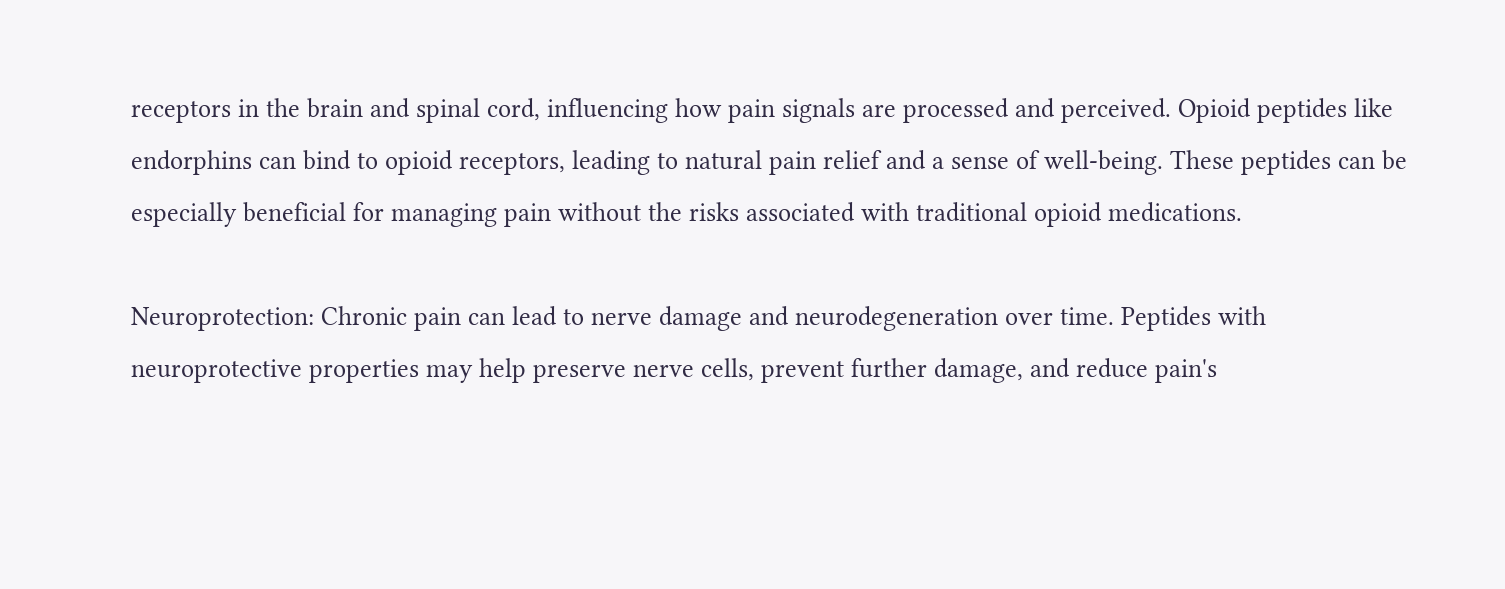receptors in the brain and spinal cord, influencing how pain signals are processed and perceived. Opioid peptides like endorphins can bind to opioid receptors, leading to natural pain relief and a sense of well-being. These peptides can be especially beneficial for managing pain without the risks associated with traditional opioid medications.

Neuroprotection: Chronic pain can lead to nerve damage and neurodegeneration over time. Peptides with neuroprotective properties may help preserve nerve cells, prevent further damage, and reduce pain's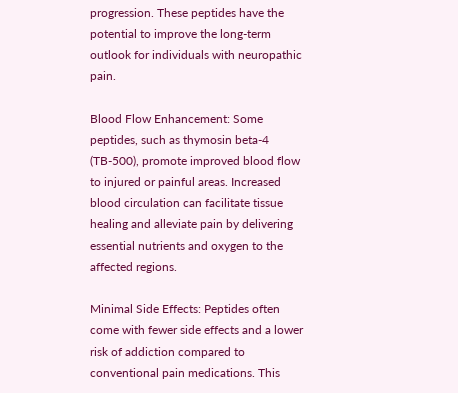progression. These peptides have the potential to improve the long-term outlook for individuals with neuropathic pain.

Blood Flow Enhancement: Some peptides, such as thymosin beta-4 (TB-500), promote improved blood flow to injured or painful areas. Increased blood circulation can facilitate tissue healing and alleviate pain by delivering essential nutrients and oxygen to the affected regions.

Minimal Side Effects: Peptides often come with fewer side effects and a lower risk of addiction compared to conventional pain medications. This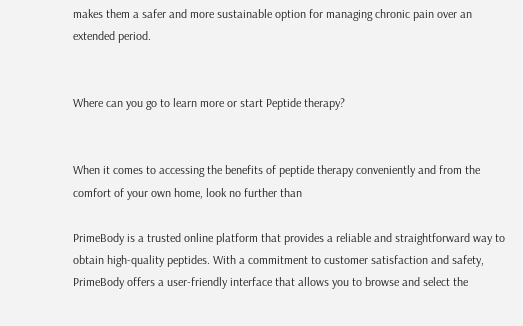makes them a safer and more sustainable option for managing chronic pain over an extended period.


Where can you go to learn more or start Peptide therapy?


When it comes to accessing the benefits of peptide therapy conveniently and from the comfort of your own home, look no further than

PrimeBody is a trusted online platform that provides a reliable and straightforward way to obtain high-quality peptides. With a commitment to customer satisfaction and safety, PrimeBody offers a user-friendly interface that allows you to browse and select the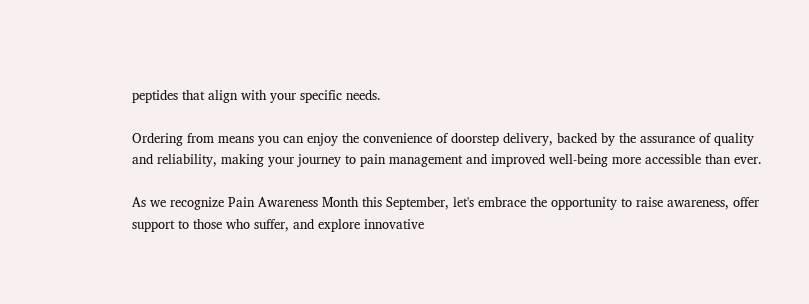peptides that align with your specific needs.

Ordering from means you can enjoy the convenience of doorstep delivery, backed by the assurance of quality and reliability, making your journey to pain management and improved well-being more accessible than ever.

As we recognize Pain Awareness Month this September, let's embrace the opportunity to raise awareness, offer support to those who suffer, and explore innovative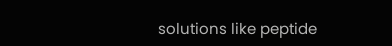solutions like peptide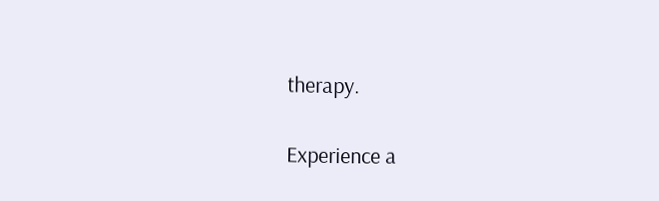therapy.

Experience a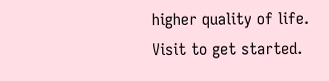higher quality of life. Visit to get started.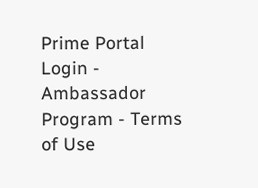Prime Portal Login - Ambassador Program - Terms of Use